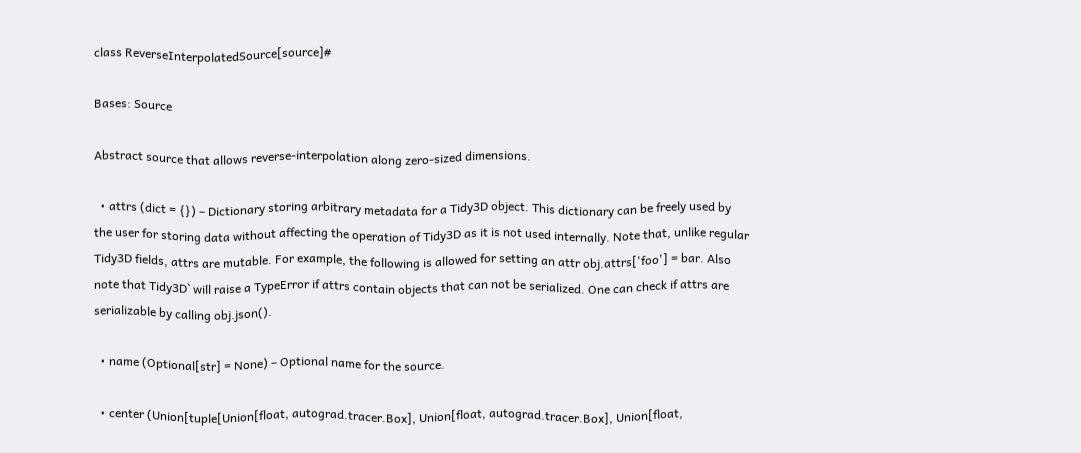class ReverseInterpolatedSource[source]#

Bases: Source

Abstract source that allows reverse-interpolation along zero-sized dimensions.

  • attrs (dict = {}) – Dictionary storing arbitrary metadata for a Tidy3D object. This dictionary can be freely used by the user for storing data without affecting the operation of Tidy3D as it is not used internally. Note that, unlike regular Tidy3D fields, attrs are mutable. For example, the following is allowed for setting an attr obj.attrs['foo'] = bar. Also note that Tidy3D` will raise a TypeError if attrs contain objects that can not be serialized. One can check if attrs are serializable by calling obj.json().

  • name (Optional[str] = None) – Optional name for the source.

  • center (Union[tuple[Union[float, autograd.tracer.Box], Union[float, autograd.tracer.Box], Union[float,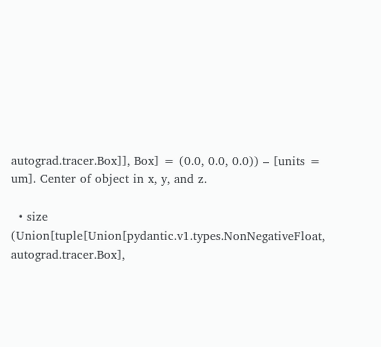autograd.tracer.Box]], Box] = (0.0, 0.0, 0.0)) – [units = um]. Center of object in x, y, and z.

  • size (Union[tuple[Union[pydantic.v1.types.NonNegativeFloat, autograd.tracer.Box],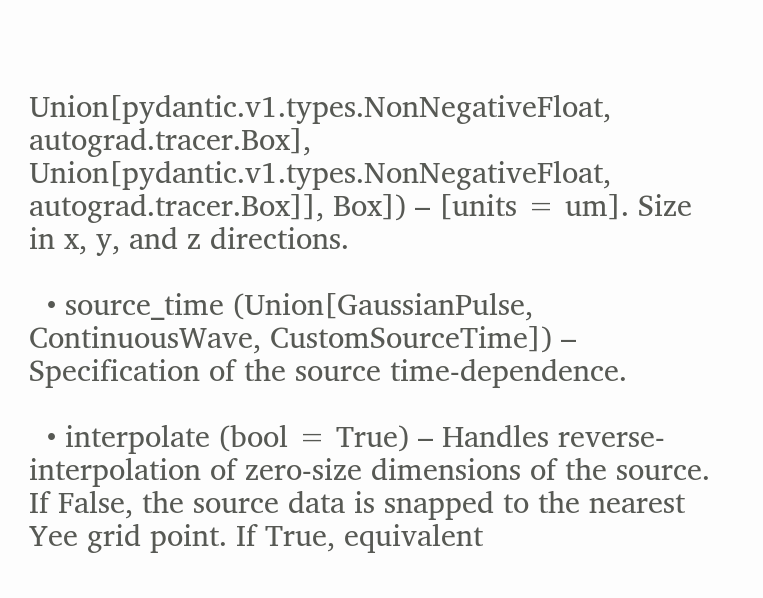Union[pydantic.v1.types.NonNegativeFloat, autograd.tracer.Box], Union[pydantic.v1.types.NonNegativeFloat, autograd.tracer.Box]], Box]) – [units = um]. Size in x, y, and z directions.

  • source_time (Union[GaussianPulse, ContinuousWave, CustomSourceTime]) – Specification of the source time-dependence.

  • interpolate (bool = True) – Handles reverse-interpolation of zero-size dimensions of the source. If False, the source data is snapped to the nearest Yee grid point. If True, equivalent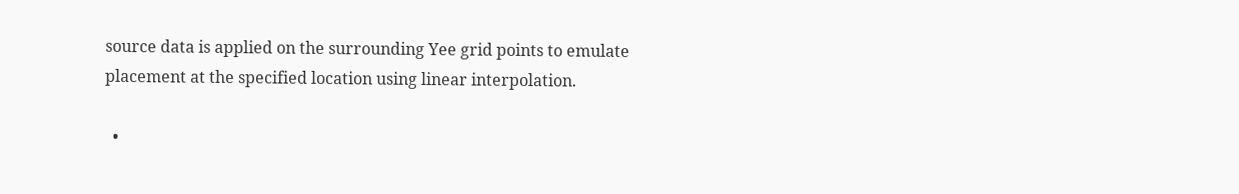source data is applied on the surrounding Yee grid points to emulate placement at the specified location using linear interpolation.

  •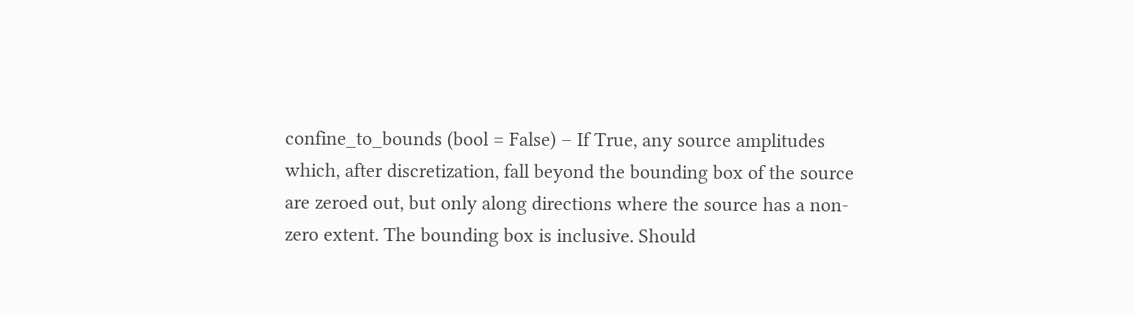confine_to_bounds (bool = False) – If True, any source amplitudes which, after discretization, fall beyond the bounding box of the source are zeroed out, but only along directions where the source has a non-zero extent. The bounding box is inclusive. Should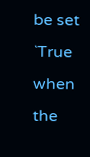be set `True when the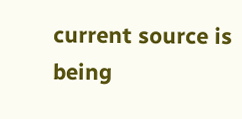current source is being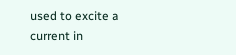used to excite a current in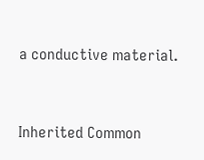a conductive material.



Inherited Common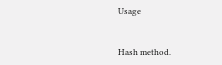Usage


Hash method.